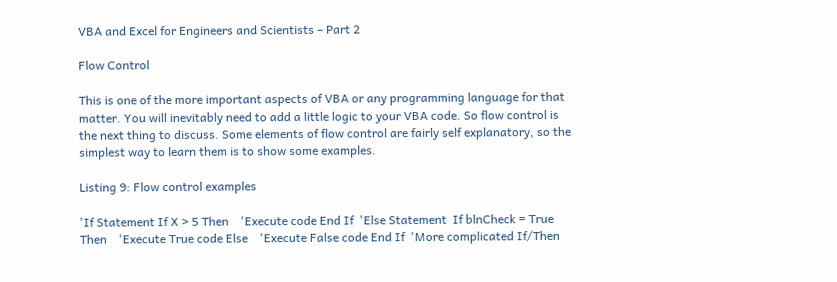VBA and Excel for Engineers and Scientists – Part 2

Flow Control

This is one of the more important aspects of VBA or any programming language for that matter. You will inevitably need to add a little logic to your VBA code. So flow control is the next thing to discuss. Some elements of flow control are fairly self explanatory, so the simplest way to learn them is to show some examples.

Listing 9: Flow control examples

'If Statement If X > 5 Then    'Execute code End If  'Else Statement  If blnCheck = True Then    'Execute True code Else    'Execute False code End If  'More complicated If/Then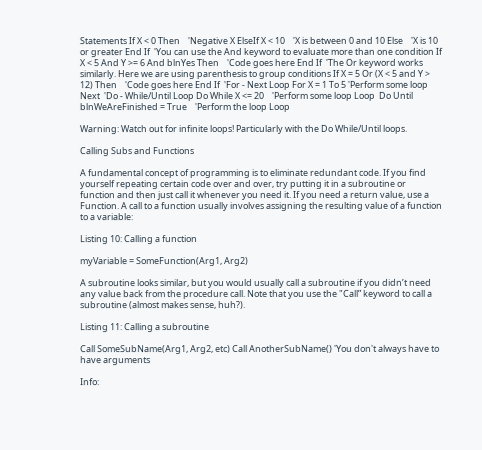Statements If X < 0 Then    'Negative X ElseIf X < 10    'X is between 0 and 10 Else    'X is 10 or greater End If  'You can use the And keyword to evaluate more than one condition If X < 5 And Y >= 6 And blnYes Then    'Code goes here End If  'The Or keyword works similarly. Here we are using parenthesis to group conditions If X = 5 Or (X < 5 and Y > 12) Then    'Code goes here End If  'For - Next Loop For X = 1 To 5 'Perform some loop Next  'Do - While/Until Loop Do While X <= 20    'Perform some loop Loop  Do Until blnWeAreFinished = True    'Perform the loop Loop

Warning: Watch out for infinite loops! Particularly with the Do While/Until loops.

Calling Subs and Functions

A fundamental concept of programming is to eliminate redundant code. If you find yourself repeating certain code over and over, try putting it in a subroutine or function and then just call it whenever you need it. If you need a return value, use a Function. A call to a function usually involves assigning the resulting value of a function to a variable:

Listing 10: Calling a function

myVariable = SomeFunction(Arg1, Arg2)

A subroutine looks similar, but you would usually call a subroutine if you didn’t need any value back from the procedure call. Note that you use the "Call” keyword to call a subroutine (almost makes sense, huh?).

Listing 11: Calling a subroutine

Call SomeSubName(Arg1, Arg2, etc) Call AnotherSubName() 'You don't always have to have arguments

Info: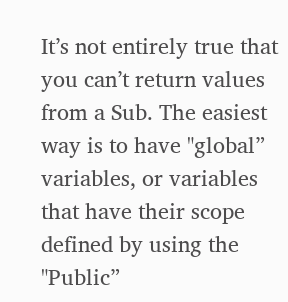It’s not entirely true that you can’t return values from a Sub. The easiest way is to have "global” variables, or variables that have their scope defined by using the "Public”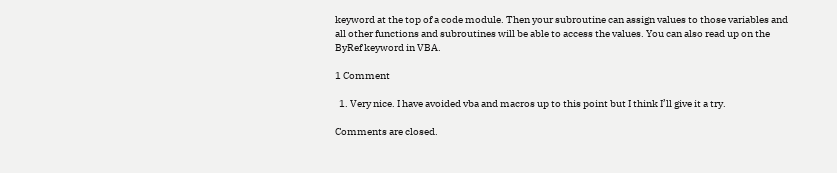keyword at the top of a code module. Then your subroutine can assign values to those variables and all other functions and subroutines will be able to access the values. You can also read up on the ByRef keyword in VBA.

1 Comment

  1. Very nice. I have avoided vba and macros up to this point but I think I’ll give it a try.

Comments are closed.